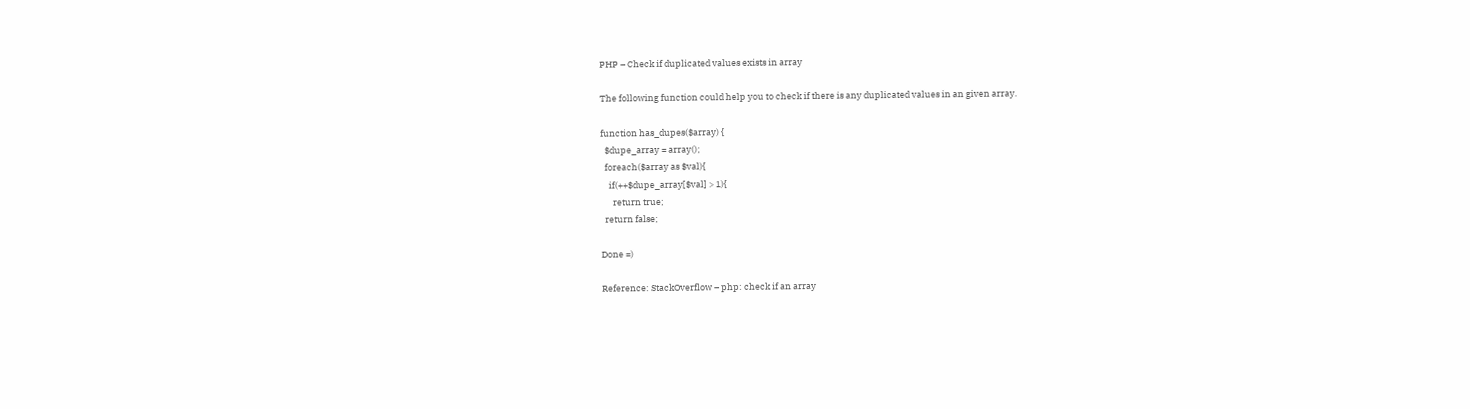PHP – Check if duplicated values exists in array

The following function could help you to check if there is any duplicated values in an given array.

function has_dupes($array) {
  $dupe_array = array();
  foreach($array as $val){
    if(++$dupe_array[$val] > 1){
      return true;
  return false;

Done =)

Reference: StackOverflow – php: check if an array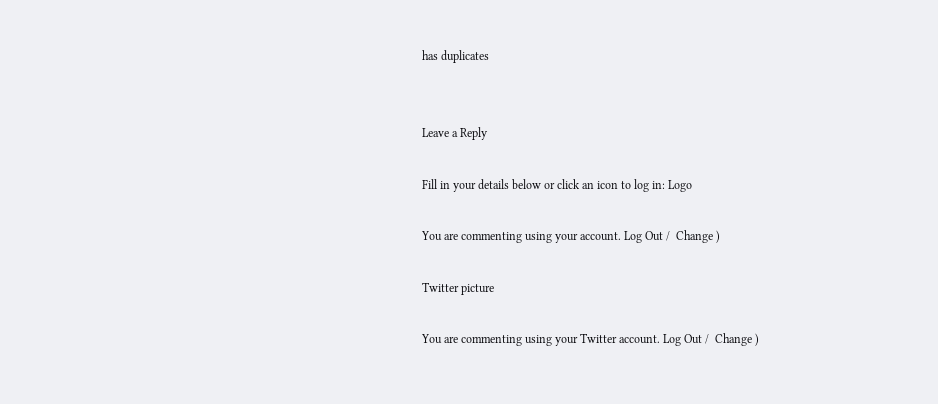has duplicates


Leave a Reply

Fill in your details below or click an icon to log in: Logo

You are commenting using your account. Log Out /  Change )

Twitter picture

You are commenting using your Twitter account. Log Out /  Change )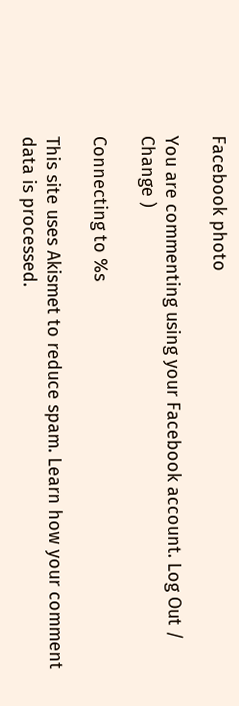Facebook photo

You are commenting using your Facebook account. Log Out /  Change )

Connecting to %s

This site uses Akismet to reduce spam. Learn how your comment data is processed.